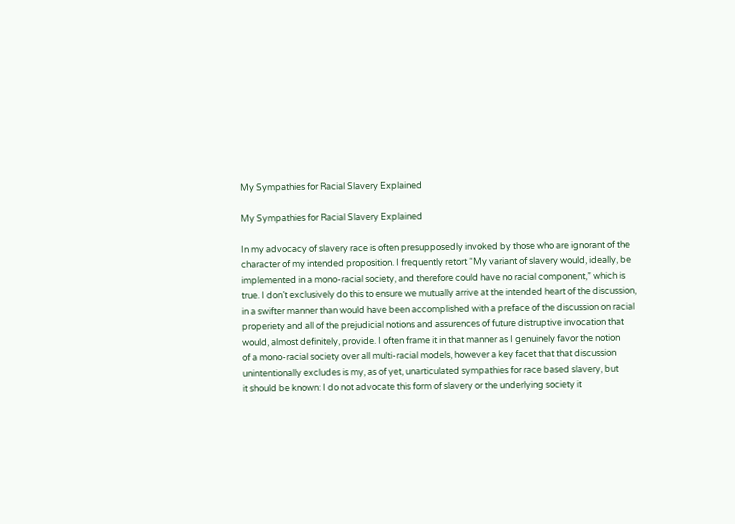My Sympathies for Racial Slavery Explained

My Sympathies for Racial Slavery Explained

In my advocacy of slavery race is often presupposedly invoked by those who are ignorant of the
character of my intended proposition. I frequently retort “My variant of slavery would, ideally, be
implemented in a mono-racial society, and therefore could have no racial component,” which is
true. I don’t exclusively do this to ensure we mutually arrive at the intended heart of the discussion,
in a swifter manner than would have been accomplished with a preface of the discussion on racial
properiety and all of the prejudicial notions and assurences of future distruptive invocation that
would, almost definitely, provide. I often frame it in that manner as I genuinely favor the notion
of a mono-racial society over all multi-racial models, however a key facet that that discussion
unintentionally excludes is my, as of yet, unarticulated sympathies for race based slavery, but
it should be known: I do not advocate this form of slavery or the underlying society it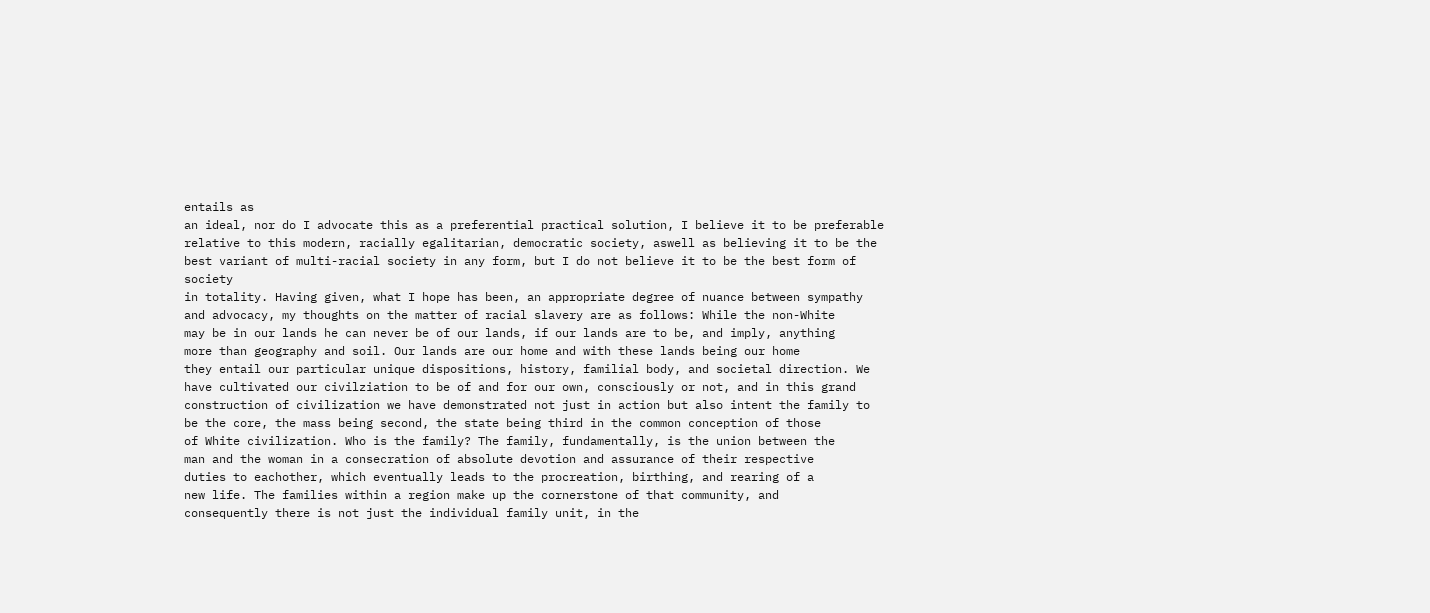entails as
an ideal, nor do I advocate this as a preferential practical solution, I believe it to be preferable
relative to this modern, racially egalitarian, democratic society, aswell as believing it to be the
best variant of multi-racial society in any form, but I do not believe it to be the best form of society
in totality. Having given, what I hope has been, an appropriate degree of nuance between sympathy
and advocacy, my thoughts on the matter of racial slavery are as follows: While the non-White
may be in our lands he can never be of our lands, if our lands are to be, and imply, anything
more than geography and soil. Our lands are our home and with these lands being our home
they entail our particular unique dispositions, history, familial body, and societal direction. We
have cultivated our civilziation to be of and for our own, consciously or not, and in this grand
construction of civilization we have demonstrated not just in action but also intent the family to
be the core, the mass being second, the state being third in the common conception of those
of White civilization. Who is the family? The family, fundamentally, is the union between the
man and the woman in a consecration of absolute devotion and assurance of their respective
duties to eachother, which eventually leads to the procreation, birthing, and rearing of a
new life. The families within a region make up the cornerstone of that community, and
consequently there is not just the individual family unit, in the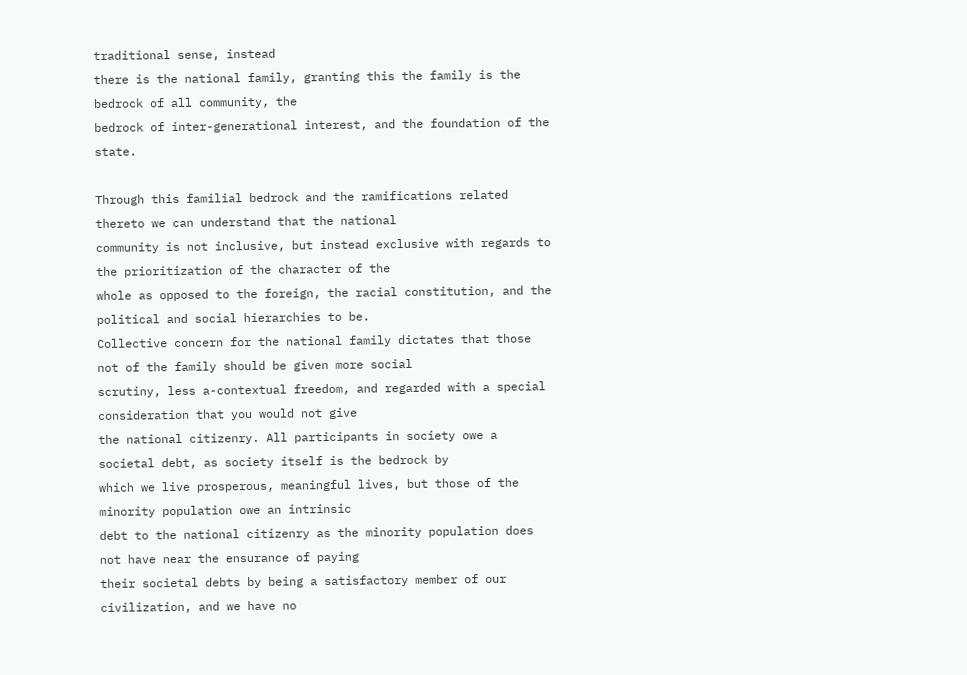traditional sense, instead
there is the national family, granting this the family is the bedrock of all community, the
bedrock of inter-generational interest, and the foundation of the state.

Through this familial bedrock and the ramifications related thereto we can understand that the national
community is not inclusive, but instead exclusive with regards to the prioritization of the character of the
whole as opposed to the foreign, the racial constitution, and the political and social hierarchies to be.
Collective concern for the national family dictates that those not of the family should be given more social
scrutiny, less a-contextual freedom, and regarded with a special consideration that you would not give
the national citizenry. All participants in society owe a societal debt, as society itself is the bedrock by
which we live prosperous, meaningful lives, but those of the minority population owe an intrinsic
debt to the national citizenry as the minority population does not have near the ensurance of paying
their societal debts by being a satisfactory member of our civilization, and we have no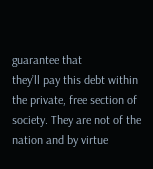guarantee that
they’ll pay this debt within the private, free section of society. They are not of the nation and by virtue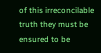of this irreconcilable truth they must be ensured to be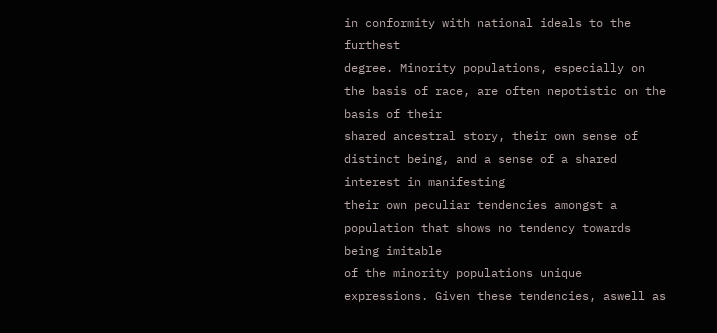in conformity with national ideals to the furthest
degree. Minority populations, especially on the basis of race, are often nepotistic on the basis of their
shared ancestral story, their own sense of distinct being, and a sense of a shared interest in manifesting
their own peculiar tendencies amongst a population that shows no tendency towards being imitable
of the minority populations unique expressions. Given these tendencies, aswell as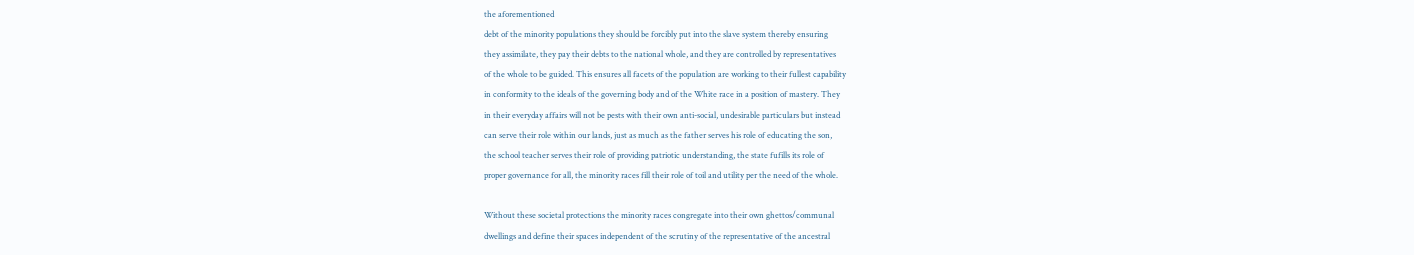the aforementioned
debt of the minority populations they should be forcibly put into the slave system thereby ensuring
they assimilate, they pay their debts to the national whole, and they are controlled by representatives
of the whole to be guided. This ensures all facets of the population are working to their fullest capability
in conformity to the ideals of the governing body and of the White race in a position of mastery. They
in their everyday affairs will not be pests with their own anti-social, undesirable particulars but instead
can serve their role within our lands, just as much as the father serves his role of educating the son,
the school teacher serves their role of providing patriotic understanding, the state fufills its role of
proper governance for all, the minority races fill their role of toil and utility per the need of the whole.

Without these societal protections the minority races congregate into their own ghettos/communal
dwellings and define their spaces independent of the scrutiny of the representative of the ancestral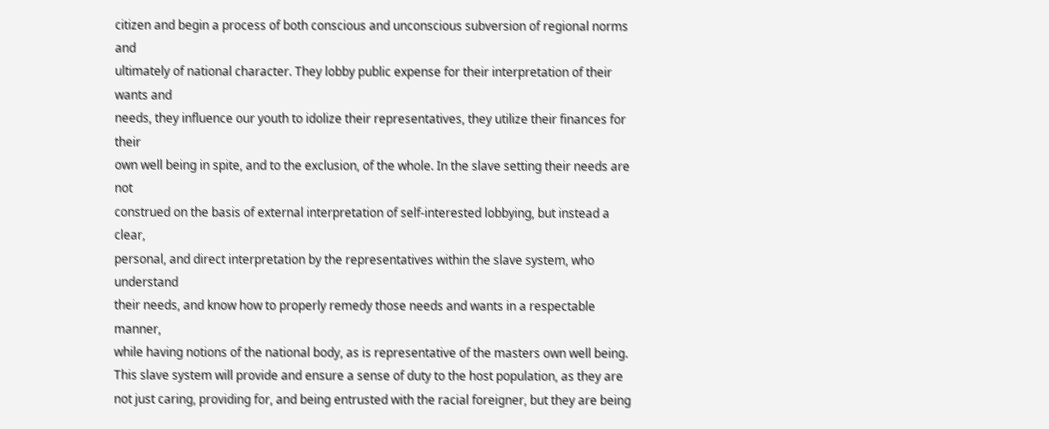citizen and begin a process of both conscious and unconscious subversion of regional norms and
ultimately of national character. They lobby public expense for their interpretation of their wants and
needs, they influence our youth to idolize their representatives, they utilize their finances for their
own well being in spite, and to the exclusion, of the whole. In the slave setting their needs are not
construed on the basis of external interpretation of self-interested lobbying, but instead a clear,
personal, and direct interpretation by the representatives within the slave system, who understand
their needs, and know how to properly remedy those needs and wants in a respectable manner,
while having notions of the national body, as is representative of the masters own well being.
This slave system will provide and ensure a sense of duty to the host population, as they are
not just caring, providing for, and being entrusted with the racial foreigner, but they are being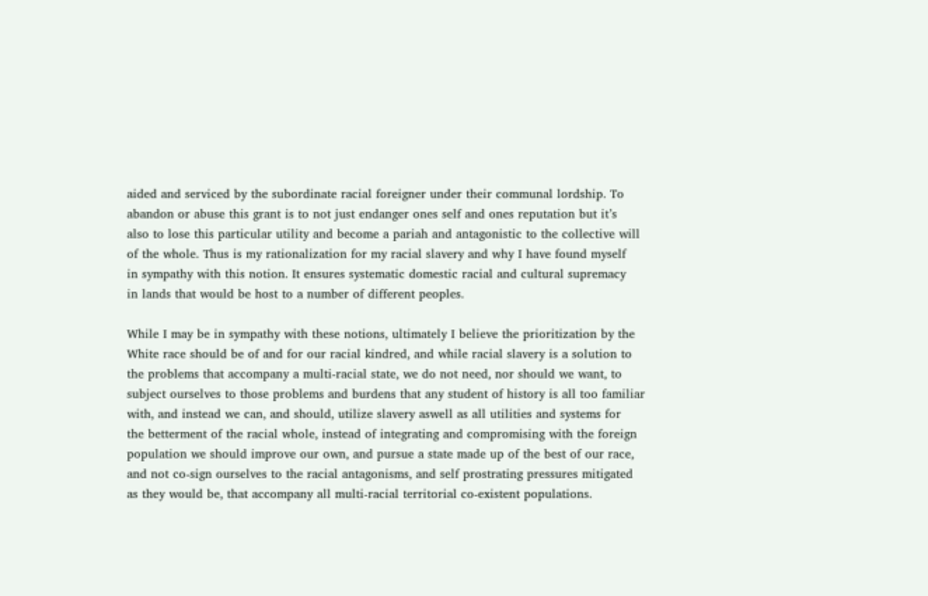aided and serviced by the subordinate racial foreigner under their communal lordship. To
abandon or abuse this grant is to not just endanger ones self and ones reputation but it’s
also to lose this particular utility and become a pariah and antagonistic to the collective will
of the whole. Thus is my rationalization for my racial slavery and why I have found myself
in sympathy with this notion. It ensures systematic domestic racial and cultural supremacy
in lands that would be host to a number of different peoples.

While I may be in sympathy with these notions, ultimately I believe the prioritization by the
White race should be of and for our racial kindred, and while racial slavery is a solution to
the problems that accompany a multi-racial state, we do not need, nor should we want, to
subject ourselves to those problems and burdens that any student of history is all too familiar
with, and instead we can, and should, utilize slavery aswell as all utilities and systems for
the betterment of the racial whole, instead of integrating and compromising with the foreign
population we should improve our own, and pursue a state made up of the best of our race,
and not co-sign ourselves to the racial antagonisms, and self prostrating pressures mitigated
as they would be, that accompany all multi-racial territorial co-existent populations.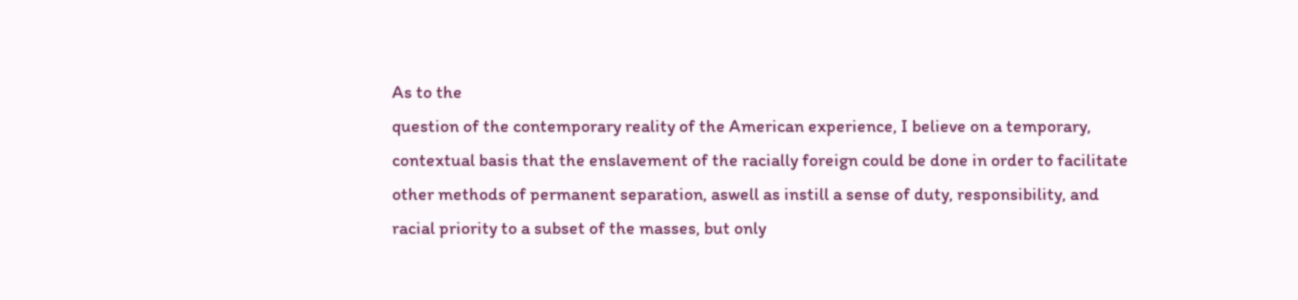As to the
question of the contemporary reality of the American experience, I believe on a temporary,
contextual basis that the enslavement of the racially foreign could be done in order to facilitate
other methods of permanent separation, aswell as instill a sense of duty, responsibility, and
racial priority to a subset of the masses, but only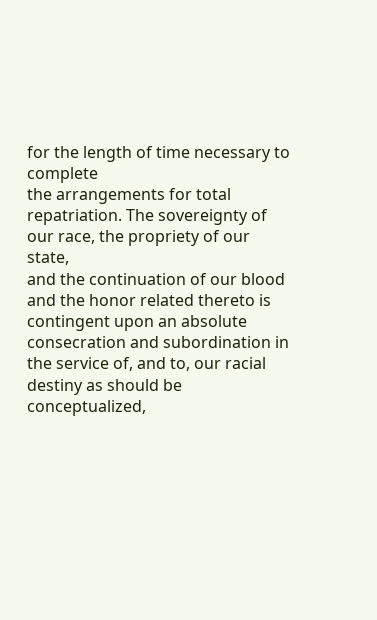for the length of time necessary to complete
the arrangements for total repatriation. The sovereignty of our race, the propriety of our state,
and the continuation of our blood and the honor related thereto is contingent upon an absolute
consecration and subordination in the service of, and to, our racial destiny as should be
conceptualized,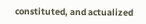constituted, and actualized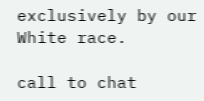exclusively by our White race.

call to chat